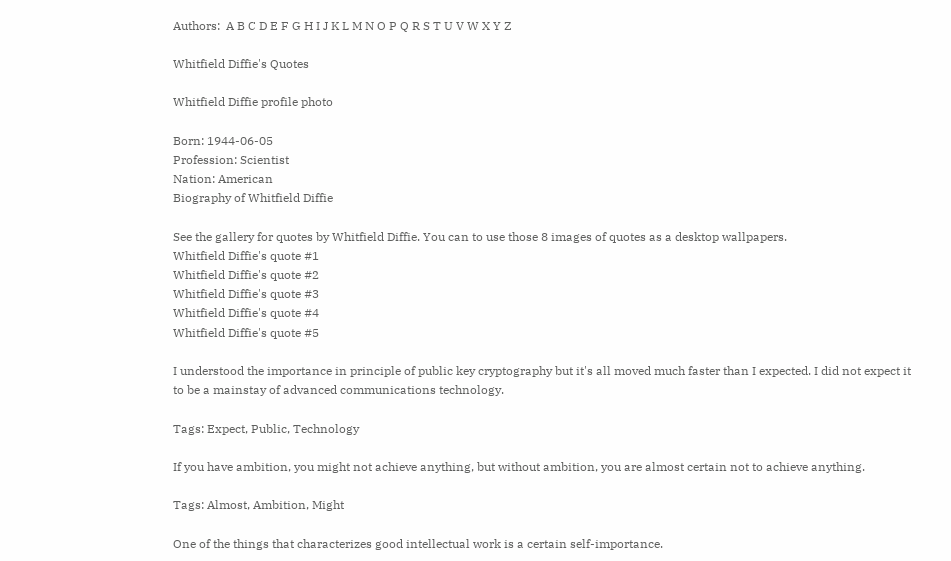Authors:  A B C D E F G H I J K L M N O P Q R S T U V W X Y Z

Whitfield Diffie's Quotes

Whitfield Diffie profile photo

Born: 1944-06-05
Profession: Scientist
Nation: American
Biography of Whitfield Diffie

See the gallery for quotes by Whitfield Diffie. You can to use those 8 images of quotes as a desktop wallpapers.
Whitfield Diffie's quote #1
Whitfield Diffie's quote #2
Whitfield Diffie's quote #3
Whitfield Diffie's quote #4
Whitfield Diffie's quote #5

I understood the importance in principle of public key cryptography but it's all moved much faster than I expected. I did not expect it to be a mainstay of advanced communications technology.

Tags: Expect, Public, Technology

If you have ambition, you might not achieve anything, but without ambition, you are almost certain not to achieve anything.

Tags: Almost, Ambition, Might

One of the things that characterizes good intellectual work is a certain self-importance.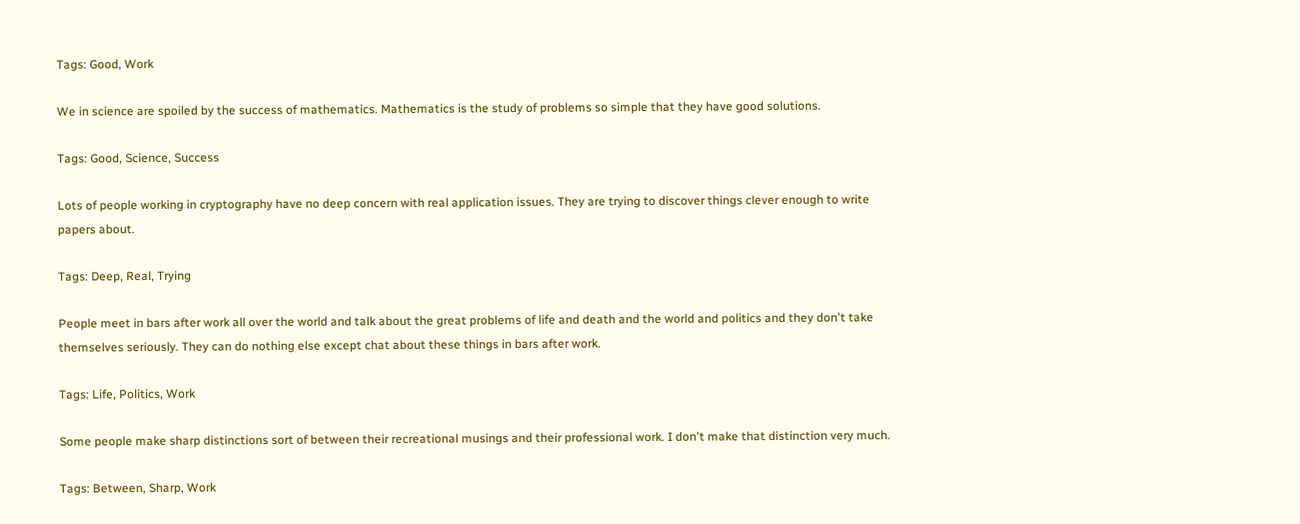Tags: Good, Work

We in science are spoiled by the success of mathematics. Mathematics is the study of problems so simple that they have good solutions.

Tags: Good, Science, Success

Lots of people working in cryptography have no deep concern with real application issues. They are trying to discover things clever enough to write papers about.

Tags: Deep, Real, Trying

People meet in bars after work all over the world and talk about the great problems of life and death and the world and politics and they don't take themselves seriously. They can do nothing else except chat about these things in bars after work.

Tags: Life, Politics, Work

Some people make sharp distinctions sort of between their recreational musings and their professional work. I don't make that distinction very much.

Tags: Between, Sharp, Work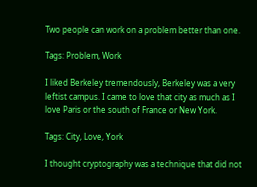Two people can work on a problem better than one.

Tags: Problem, Work

I liked Berkeley tremendously, Berkeley was a very leftist campus. I came to love that city as much as I love Paris or the south of France or New York.

Tags: City, Love, York

I thought cryptography was a technique that did not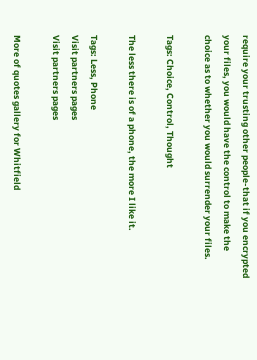require your trusting other people-that if you encrypted your files, you would have the control to make the choice as to whether you would surrender your files.

Tags: Choice, Control, Thought

The less there is of a phone, the more I like it.

Tags: Less, Phone
Visit partners pages
Visit partners pages

More of quotes gallery for Whitfield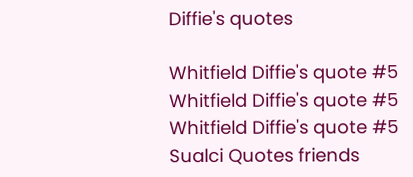Diffie's quotes

Whitfield Diffie's quote #5
Whitfield Diffie's quote #5
Whitfield Diffie's quote #5
Sualci Quotes friends